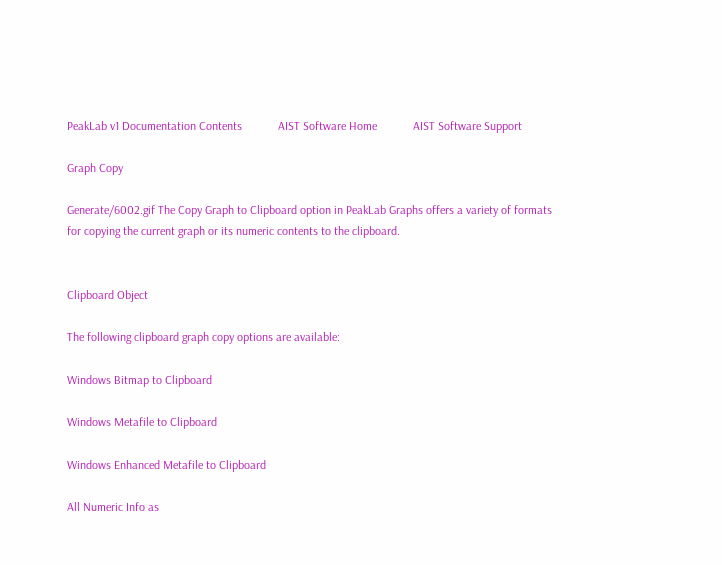PeakLab v1 Documentation Contents            AIST Software Home            AIST Software Support

Graph Copy

Generate/6002.gif The Copy Graph to Clipboard option in PeakLab Graphs offers a variety of formats for copying the current graph or its numeric contents to the clipboard.


Clipboard Object

The following clipboard graph copy options are available:

Windows Bitmap to Clipboard

Windows Metafile to Clipboard

Windows Enhanced Metafile to Clipboard

All Numeric Info as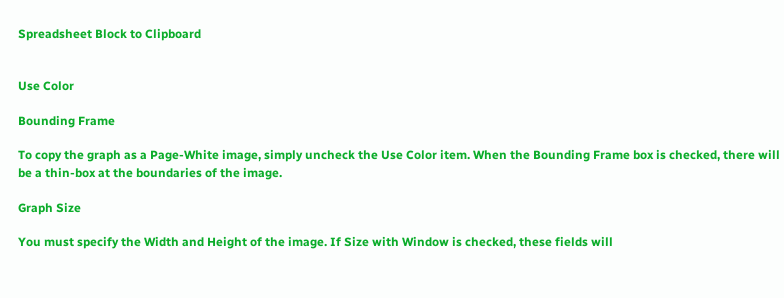Spreadsheet Block to Clipboard


Use Color

Bounding Frame

To copy the graph as a Page-White image, simply uncheck the Use Color item. When the Bounding Frame box is checked, there will be a thin-box at the boundaries of the image.

Graph Size

You must specify the Width and Height of the image. If Size with Window is checked, these fields will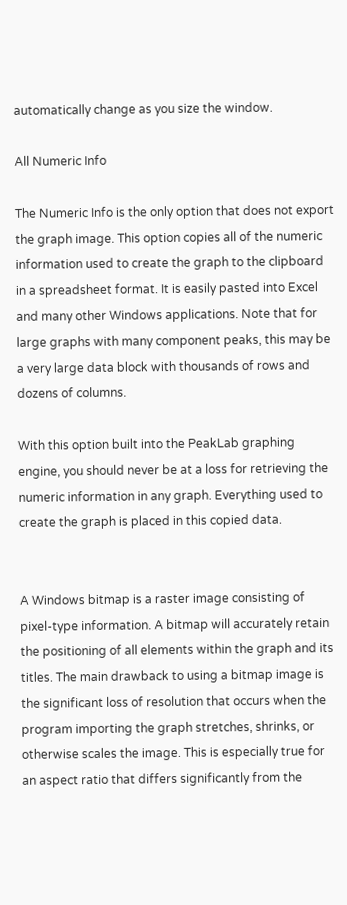automatically change as you size the window.

All Numeric Info

The Numeric Info is the only option that does not export the graph image. This option copies all of the numeric information used to create the graph to the clipboard in a spreadsheet format. It is easily pasted into Excel and many other Windows applications. Note that for large graphs with many component peaks, this may be a very large data block with thousands of rows and dozens of columns.

With this option built into the PeakLab graphing engine, you should never be at a loss for retrieving the numeric information in any graph. Everything used to create the graph is placed in this copied data.


A Windows bitmap is a raster image consisting of pixel-type information. A bitmap will accurately retain the positioning of all elements within the graph and its titles. The main drawback to using a bitmap image is the significant loss of resolution that occurs when the program importing the graph stretches, shrinks, or otherwise scales the image. This is especially true for an aspect ratio that differs significantly from the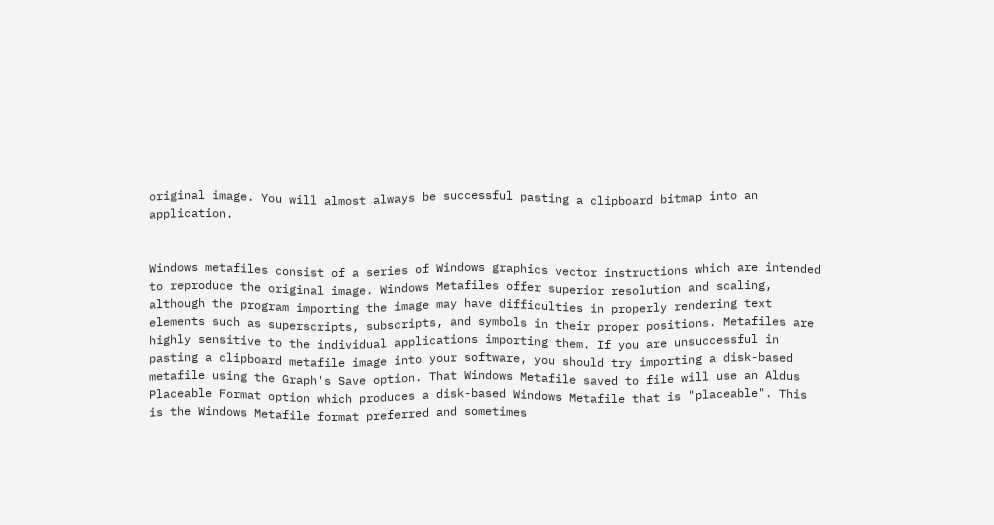original image. You will almost always be successful pasting a clipboard bitmap into an application.


Windows metafiles consist of a series of Windows graphics vector instructions which are intended to reproduce the original image. Windows Metafiles offer superior resolution and scaling, although the program importing the image may have difficulties in properly rendering text elements such as superscripts, subscripts, and symbols in their proper positions. Metafiles are highly sensitive to the individual applications importing them. If you are unsuccessful in pasting a clipboard metafile image into your software, you should try importing a disk-based metafile using the Graph's Save option. That Windows Metafile saved to file will use an Aldus Placeable Format option which produces a disk-based Windows Metafile that is "placeable". This is the Windows Metafile format preferred and sometimes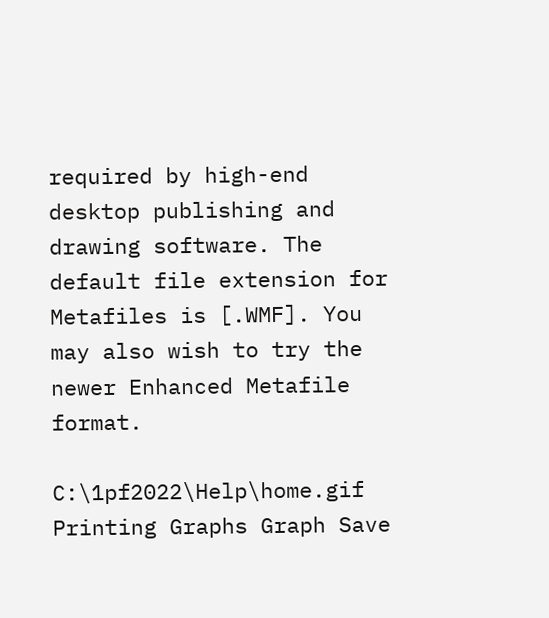required by high-end desktop publishing and drawing software. The default file extension for Metafiles is [.WMF]. You may also wish to try the newer Enhanced Metafile format.

C:\1pf2022\Help\home.gif Printing Graphs Graph Save